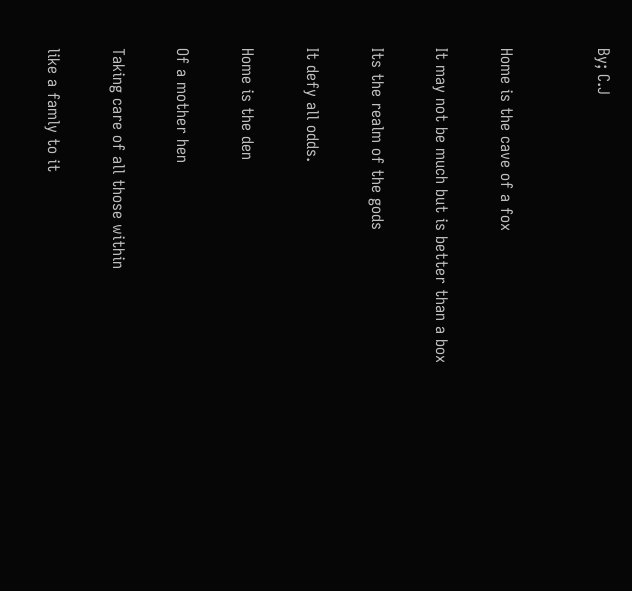By; C.J


Home is the cave of a fox

It may not be much but is better than a box

Its the realm of the gods

It defy all odds.

Home is the den

Of a mother hen

Taking care of all those within

like a famly to it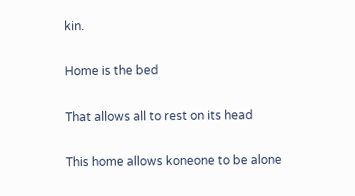kin.

Home is the bed

That allows all to rest on its head

This home allows koneone to be alone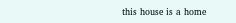this house is a home